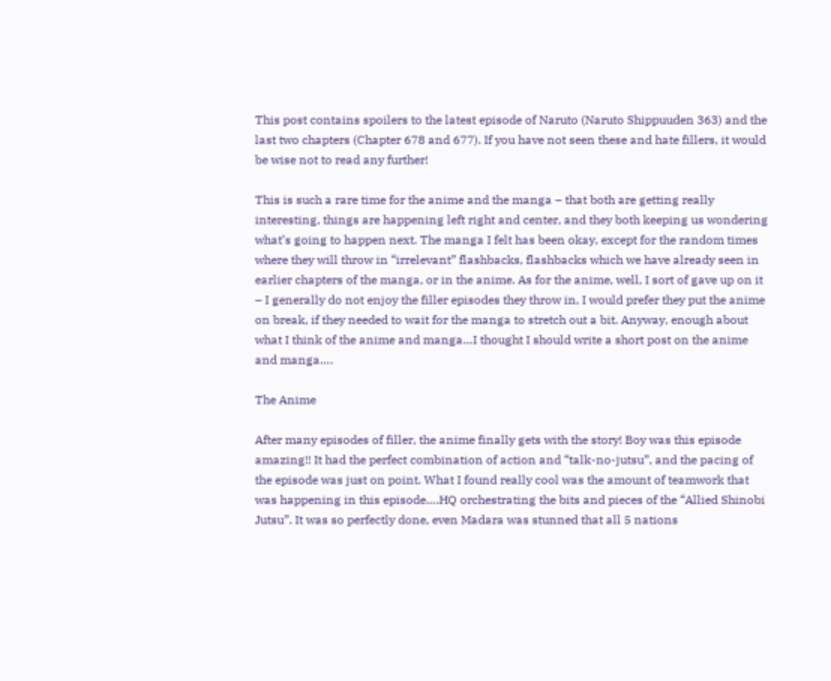This post contains spoilers to the latest episode of Naruto (Naruto Shippuuden 363) and the last two chapters (Chapter 678 and 677). If you have not seen these and hate fillers, it would be wise not to read any further!

This is such a rare time for the anime and the manga – that both are getting really interesting, things are happening left right and center, and they both keeping us wondering what’s going to happen next. The manga I felt has been okay, except for the random times where they will throw in “irrelevant” flashbacks, flashbacks which we have already seen in earlier chapters of the manga, or in the anime. As for the anime, well, I sort of gave up on it – I generally do not enjoy the filler episodes they throw in, I would prefer they put the anime on break, if they needed to wait for the manga to stretch out a bit. Anyway, enough about what I think of the anime and manga…I thought I should write a short post on the anime and manga….

The Anime

After many episodes of filler, the anime finally gets with the story! Boy was this episode amazing!! It had the perfect combination of action and “talk-no-jutsu”, and the pacing of the episode was just on point. What I found really cool was the amount of teamwork that was happening in this episode….HQ orchestrating the bits and pieces of the “Allied Shinobi Jutsu”. It was so perfectly done, even Madara was stunned that all 5 nations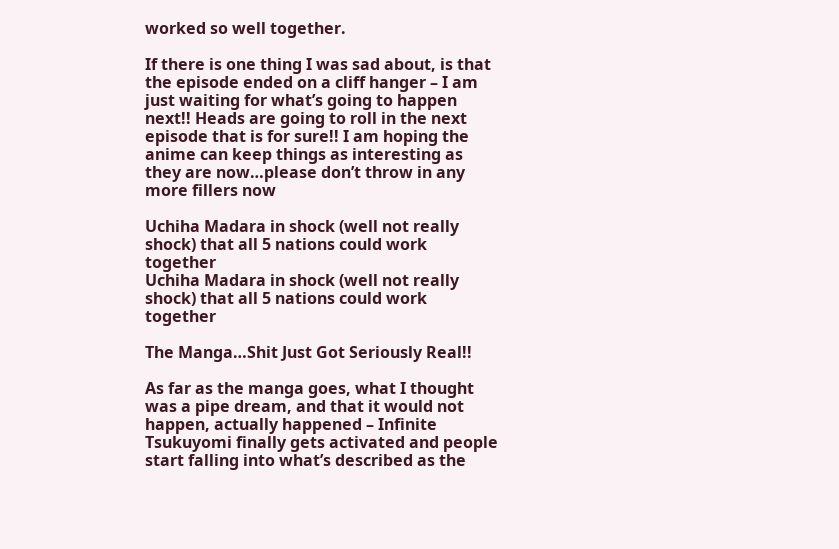worked so well together.

If there is one thing I was sad about, is that the episode ended on a cliff hanger – I am just waiting for what’s going to happen next!! Heads are going to roll in the next episode that is for sure!! I am hoping the anime can keep things as interesting as they are now…please don’t throw in any more fillers now

Uchiha Madara in shock (well not really shock) that all 5 nations could work together
Uchiha Madara in shock (well not really shock) that all 5 nations could work together

The Manga…Shit Just Got Seriously Real!!

As far as the manga goes, what I thought was a pipe dream, and that it would not happen, actually happened – Infinite Tsukuyomi finally gets activated and people start falling into what’s described as the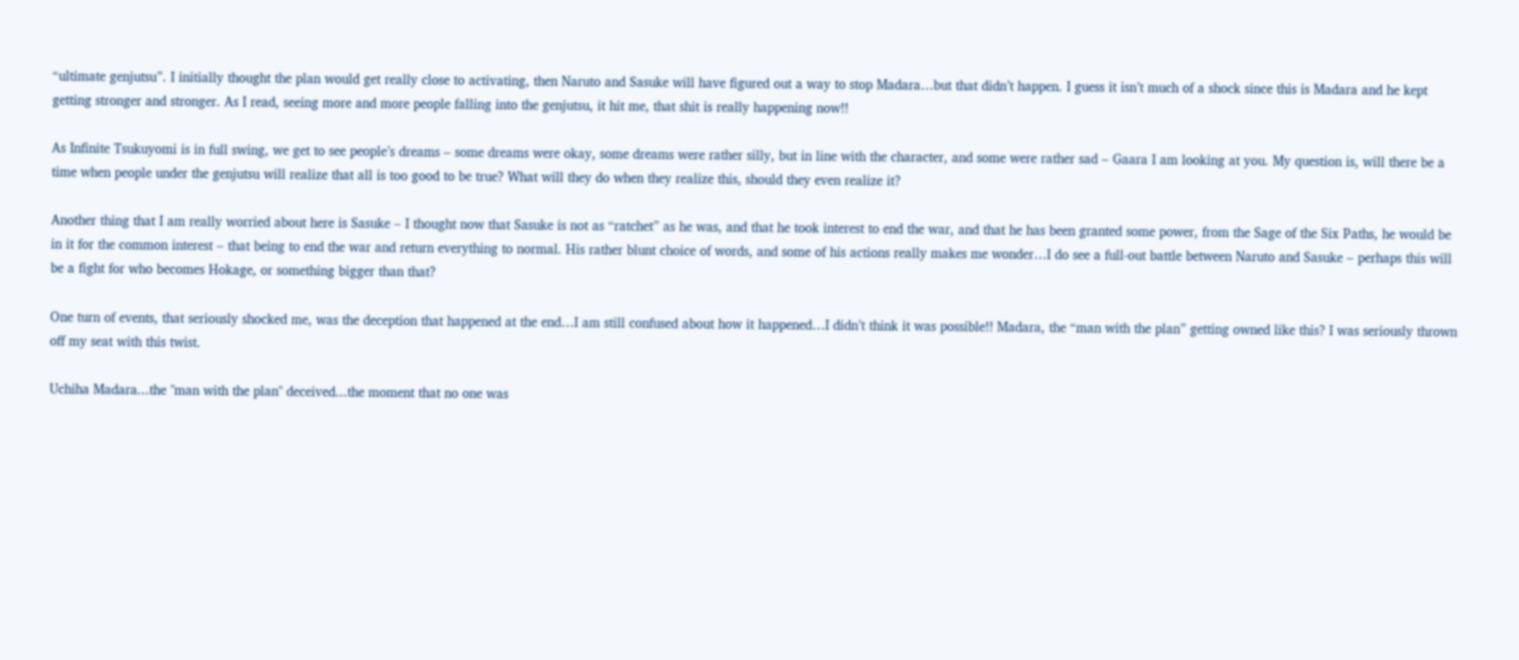“ultimate genjutsu”. I initially thought the plan would get really close to activating, then Naruto and Sasuke will have figured out a way to stop Madara…but that didn’t happen. I guess it isn’t much of a shock since this is Madara and he kept getting stronger and stronger. As I read, seeing more and more people falling into the genjutsu, it hit me, that shit is really happening now!!

As Infinite Tsukuyomi is in full swing, we get to see people’s dreams – some dreams were okay, some dreams were rather silly, but in line with the character, and some were rather sad – Gaara I am looking at you. My question is, will there be a time when people under the genjutsu will realize that all is too good to be true? What will they do when they realize this, should they even realize it?

Another thing that I am really worried about here is Sasuke – I thought now that Sasuke is not as “ratchet” as he was, and that he took interest to end the war, and that he has been granted some power, from the Sage of the Six Paths, he would be in it for the common interest – that being to end the war and return everything to normal. His rather blunt choice of words, and some of his actions really makes me wonder…I do see a full-out battle between Naruto and Sasuke – perhaps this will be a fight for who becomes Hokage, or something bigger than that?

One turn of events, that seriously shocked me, was the deception that happened at the end…I am still confused about how it happened…I didn’t think it was possible!! Madara, the “man with the plan” getting owned like this? I was seriously thrown off my seat with this twist.

Uchiha Madara...the "man with the plan" deceived...the moment that no one was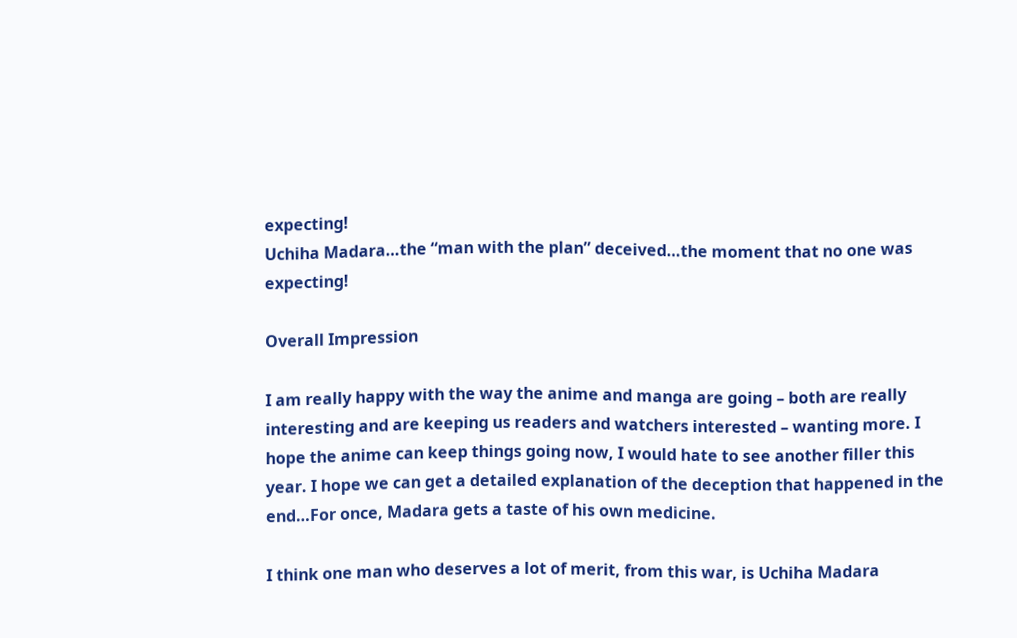expecting!
Uchiha Madara…the “man with the plan” deceived…the moment that no one was expecting!

Overall Impression

I am really happy with the way the anime and manga are going – both are really interesting and are keeping us readers and watchers interested – wanting more. I hope the anime can keep things going now, I would hate to see another filler this year. I hope we can get a detailed explanation of the deception that happened in the end…For once, Madara gets a taste of his own medicine.

I think one man who deserves a lot of merit, from this war, is Uchiha Madara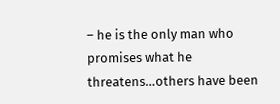– he is the only man who promises what he threatens…others have been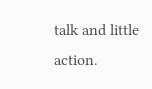talk and little action.